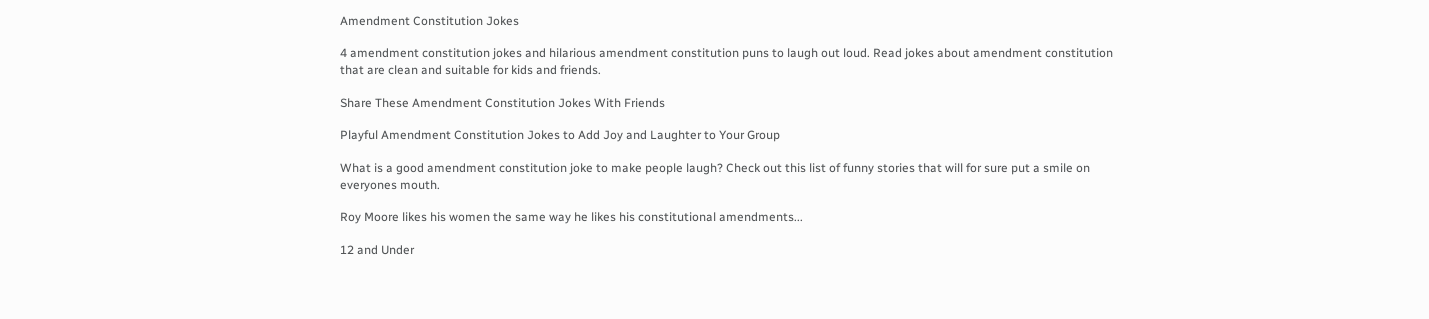Amendment Constitution Jokes

4 amendment constitution jokes and hilarious amendment constitution puns to laugh out loud. Read jokes about amendment constitution that are clean and suitable for kids and friends.

Share These Amendment Constitution Jokes With Friends

Playful Amendment Constitution Jokes to Add Joy and Laughter to Your Group

What is a good amendment constitution joke to make people laugh? Check out this list of funny stories that will for sure put a smile on everyones mouth.

Roy Moore likes his women the same way he likes his constitutional amendments...

12 and Under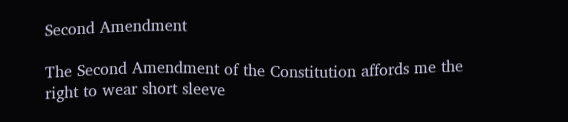Second Amendment

The Second Amendment of the Constitution affords me the right to wear short sleeve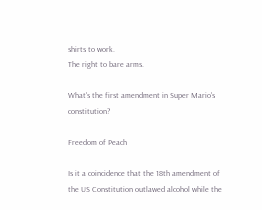shirts to work.
The right to bare arms.

What's the first amendment in Super Mario's constitution?

Freedom of Peach

Is it a coincidence that the 18th amendment of the US Constitution outlawed alcohol while the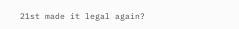21st made it legal again?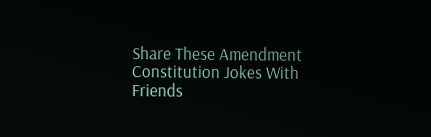Share These Amendment Constitution Jokes With Friends